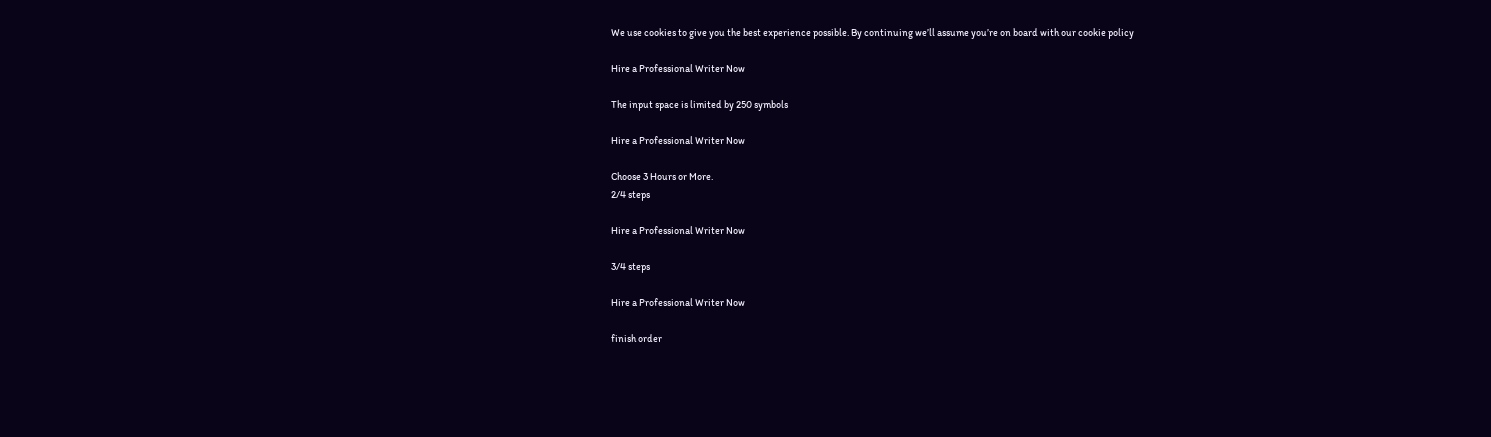We use cookies to give you the best experience possible. By continuing we’ll assume you’re on board with our cookie policy

Hire a Professional Writer Now

The input space is limited by 250 symbols

Hire a Professional Writer Now

Choose 3 Hours or More.
2/4 steps

Hire a Professional Writer Now

3/4 steps

Hire a Professional Writer Now

finish order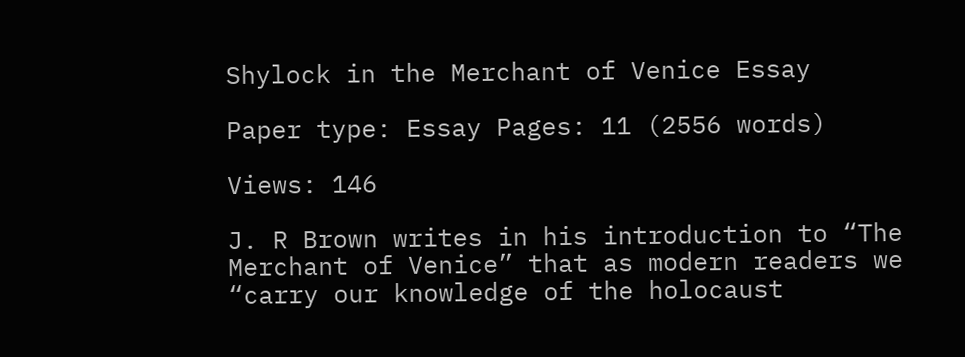Shylock in the Merchant of Venice Essay

Paper type: Essay Pages: 11 (2556 words)

Views: 146

J. R Brown writes in his introduction to “The Merchant of Venice” that as modern readers we “carry our knowledge of the holocaust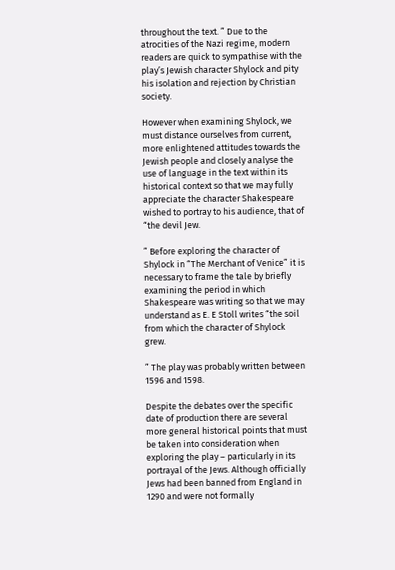throughout the text. ” Due to the atrocities of the Nazi regime, modern readers are quick to sympathise with the play’s Jewish character Shylock and pity his isolation and rejection by Christian society.

However when examining Shylock, we must distance ourselves from current, more enlightened attitudes towards the Jewish people and closely analyse the use of language in the text within its historical context so that we may fully appreciate the character Shakespeare wished to portray to his audience, that of “the devil Jew.

” Before exploring the character of Shylock in “The Merchant of Venice” it is necessary to frame the tale by briefly examining the period in which Shakespeare was writing so that we may understand as E. E Stoll writes “the soil from which the character of Shylock grew.

” The play was probably written between 1596 and 1598.

Despite the debates over the specific date of production there are several more general historical points that must be taken into consideration when exploring the play – particularly in its portrayal of the Jews. Although officially Jews had been banned from England in 1290 and were not formally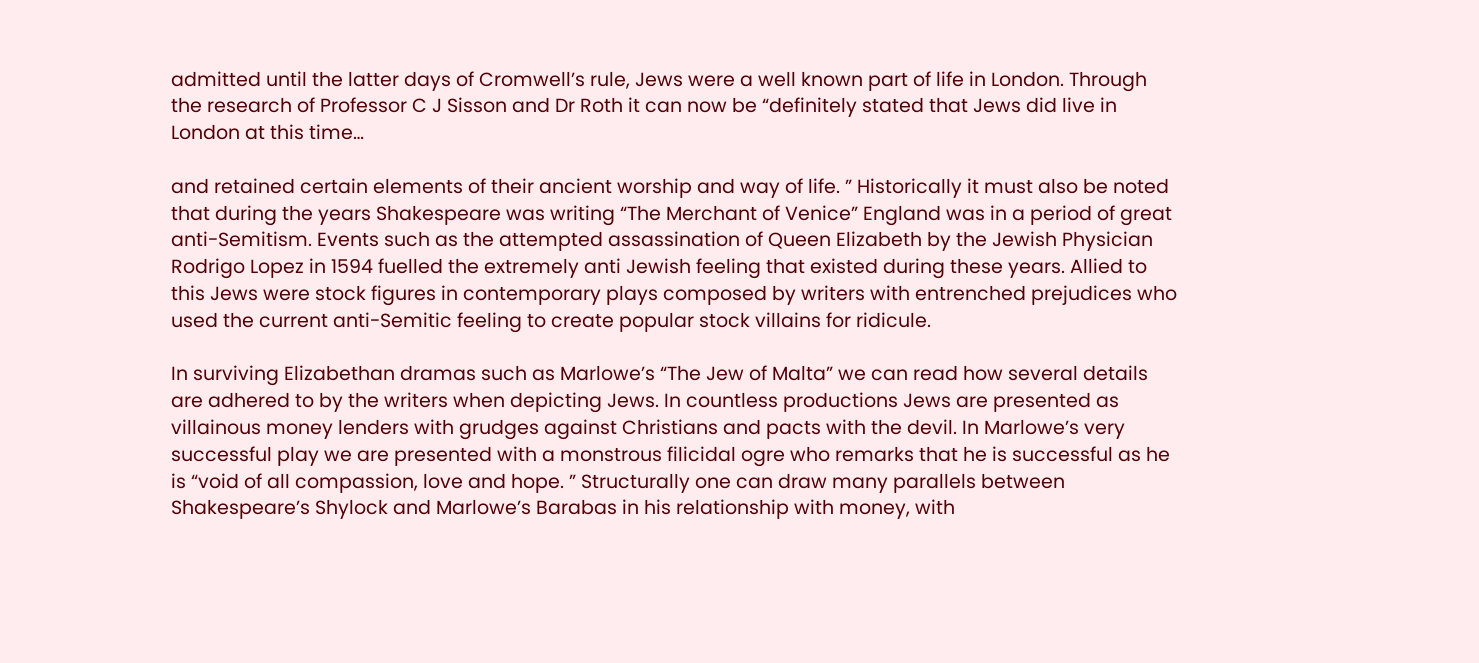admitted until the latter days of Cromwell’s rule, Jews were a well known part of life in London. Through the research of Professor C J Sisson and Dr Roth it can now be “definitely stated that Jews did live in London at this time…

and retained certain elements of their ancient worship and way of life. ” Historically it must also be noted that during the years Shakespeare was writing “The Merchant of Venice” England was in a period of great anti-Semitism. Events such as the attempted assassination of Queen Elizabeth by the Jewish Physician Rodrigo Lopez in 1594 fuelled the extremely anti Jewish feeling that existed during these years. Allied to this Jews were stock figures in contemporary plays composed by writers with entrenched prejudices who used the current anti-Semitic feeling to create popular stock villains for ridicule.

In surviving Elizabethan dramas such as Marlowe’s “The Jew of Malta” we can read how several details are adhered to by the writers when depicting Jews. In countless productions Jews are presented as villainous money lenders with grudges against Christians and pacts with the devil. In Marlowe’s very successful play we are presented with a monstrous filicidal ogre who remarks that he is successful as he is “void of all compassion, love and hope. ” Structurally one can draw many parallels between Shakespeare’s Shylock and Marlowe’s Barabas in his relationship with money, with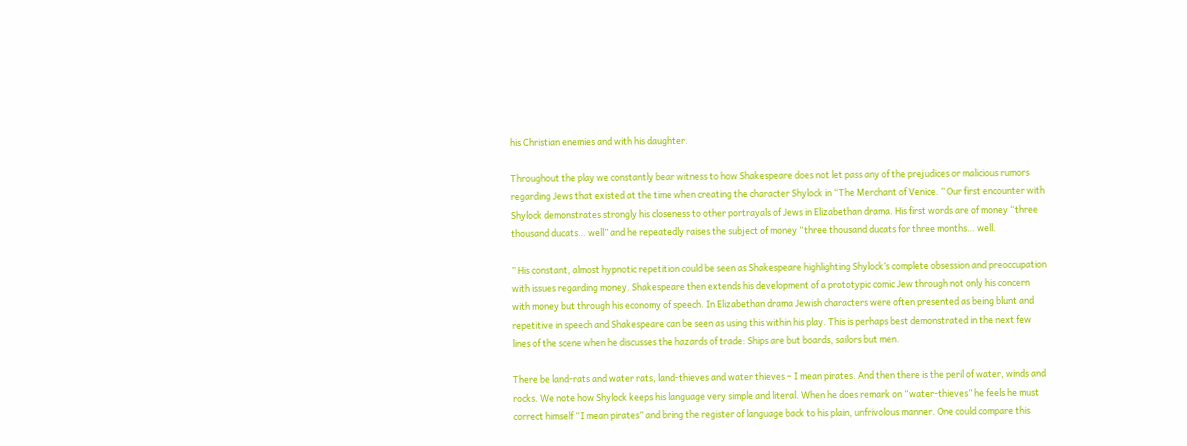his Christian enemies and with his daughter.

Throughout the play we constantly bear witness to how Shakespeare does not let pass any of the prejudices or malicious rumors regarding Jews that existed at the time when creating the character Shylock in “The Merchant of Venice. ” Our first encounter with Shylock demonstrates strongly his closeness to other portrayals of Jews in Elizabethan drama. His first words are of money “three thousand ducats… well” and he repeatedly raises the subject of money “three thousand ducats for three months… well.

” His constant, almost hypnotic repetition could be seen as Shakespeare highlighting Shylock’s complete obsession and preoccupation with issues regarding money. Shakespeare then extends his development of a prototypic comic Jew through not only his concern with money but through his economy of speech. In Elizabethan drama Jewish characters were often presented as being blunt and repetitive in speech and Shakespeare can be seen as using this within his play. This is perhaps best demonstrated in the next few lines of the scene when he discusses the hazards of trade: Ships are but boards, sailors but men.

There be land-rats and water rats, land-thieves and water thieves – I mean pirates. And then there is the peril of water, winds and rocks. We note how Shylock keeps his language very simple and literal. When he does remark on “water-thieves” he feels he must correct himself “I mean pirates” and bring the register of language back to his plain, unfrivolous manner. One could compare this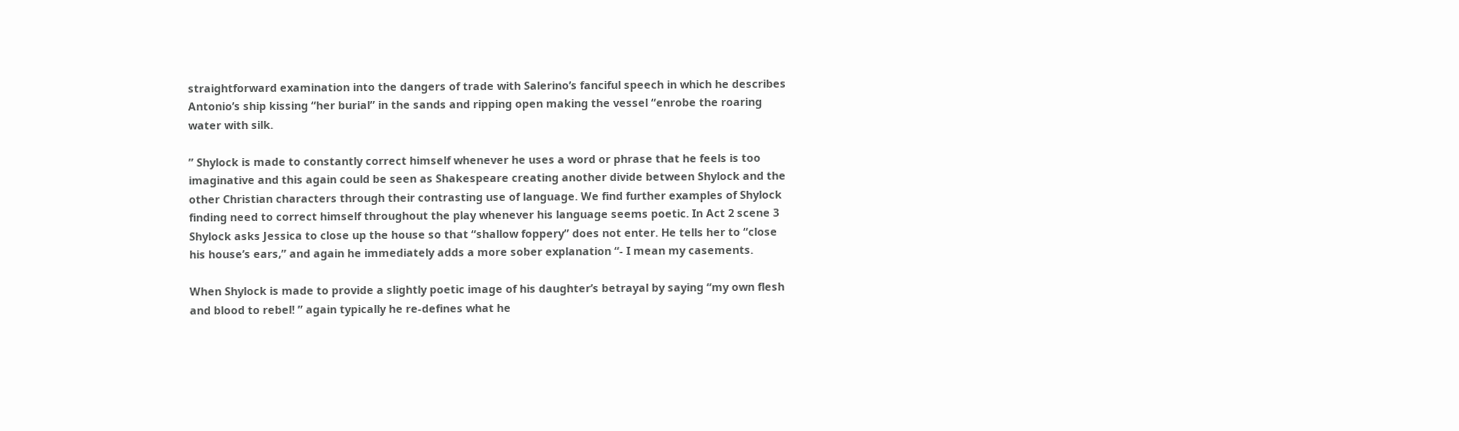straightforward examination into the dangers of trade with Salerino’s fanciful speech in which he describes Antonio’s ship kissing “her burial” in the sands and ripping open making the vessel “enrobe the roaring water with silk.

” Shylock is made to constantly correct himself whenever he uses a word or phrase that he feels is too imaginative and this again could be seen as Shakespeare creating another divide between Shylock and the other Christian characters through their contrasting use of language. We find further examples of Shylock finding need to correct himself throughout the play whenever his language seems poetic. In Act 2 scene 3 Shylock asks Jessica to close up the house so that “shallow foppery” does not enter. He tells her to “close his house’s ears,” and again he immediately adds a more sober explanation “- I mean my casements.

When Shylock is made to provide a slightly poetic image of his daughter’s betrayal by saying “my own flesh and blood to rebel! ” again typically he re-defines what he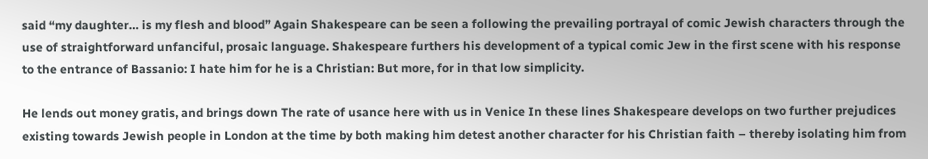said “my daughter… is my flesh and blood” Again Shakespeare can be seen a following the prevailing portrayal of comic Jewish characters through the use of straightforward unfanciful, prosaic language. Shakespeare furthers his development of a typical comic Jew in the first scene with his response to the entrance of Bassanio: I hate him for he is a Christian: But more, for in that low simplicity.

He lends out money gratis, and brings down The rate of usance here with us in Venice In these lines Shakespeare develops on two further prejudices existing towards Jewish people in London at the time by both making him detest another character for his Christian faith – thereby isolating him from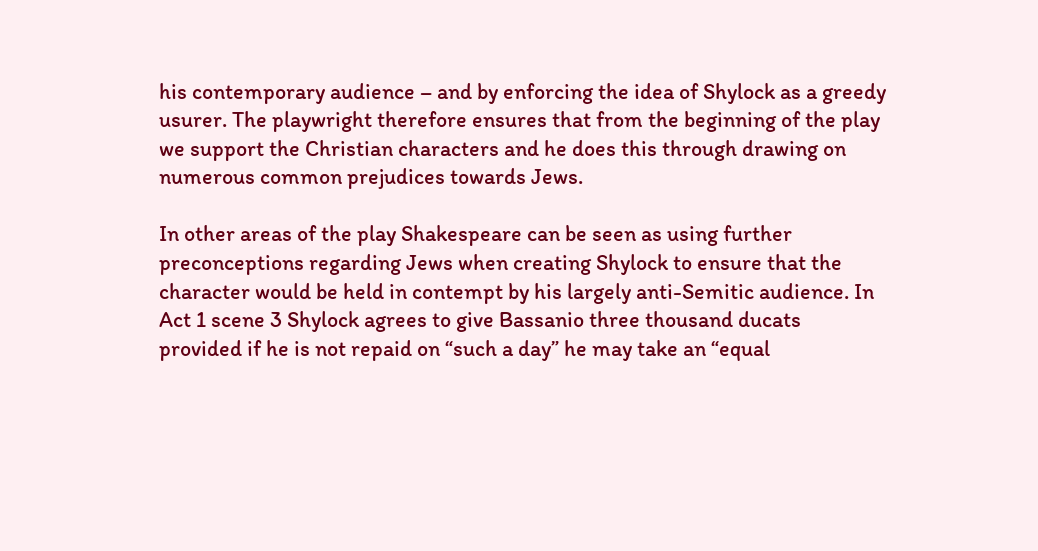his contemporary audience – and by enforcing the idea of Shylock as a greedy usurer. The playwright therefore ensures that from the beginning of the play we support the Christian characters and he does this through drawing on numerous common prejudices towards Jews.

In other areas of the play Shakespeare can be seen as using further preconceptions regarding Jews when creating Shylock to ensure that the character would be held in contempt by his largely anti-Semitic audience. In Act 1 scene 3 Shylock agrees to give Bassanio three thousand ducats provided if he is not repaid on “such a day” he may take an “equal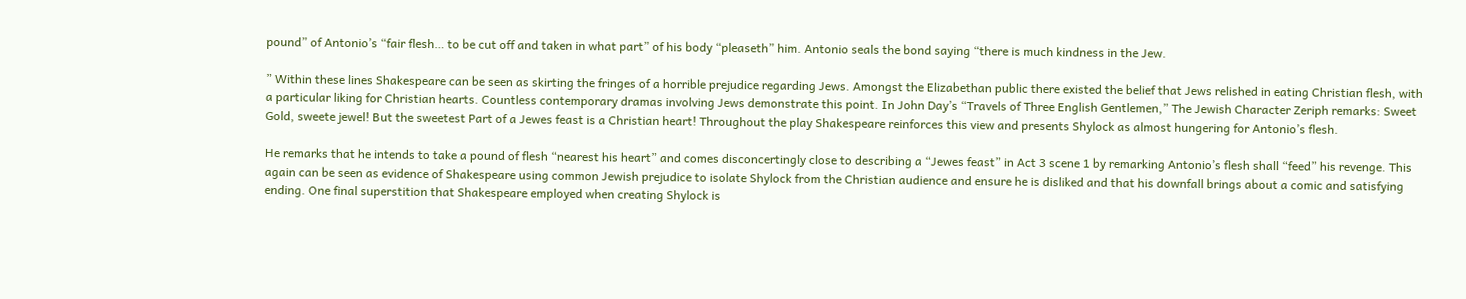pound” of Antonio’s “fair flesh… to be cut off and taken in what part” of his body “pleaseth” him. Antonio seals the bond saying “there is much kindness in the Jew.

” Within these lines Shakespeare can be seen as skirting the fringes of a horrible prejudice regarding Jews. Amongst the Elizabethan public there existed the belief that Jews relished in eating Christian flesh, with a particular liking for Christian hearts. Countless contemporary dramas involving Jews demonstrate this point. In John Day’s “Travels of Three English Gentlemen,” The Jewish Character Zeriph remarks: Sweet Gold, sweete jewel! But the sweetest Part of a Jewes feast is a Christian heart! Throughout the play Shakespeare reinforces this view and presents Shylock as almost hungering for Antonio’s flesh.

He remarks that he intends to take a pound of flesh “nearest his heart” and comes disconcertingly close to describing a “Jewes feast” in Act 3 scene 1 by remarking Antonio’s flesh shall “feed” his revenge. This again can be seen as evidence of Shakespeare using common Jewish prejudice to isolate Shylock from the Christian audience and ensure he is disliked and that his downfall brings about a comic and satisfying ending. One final superstition that Shakespeare employed when creating Shylock is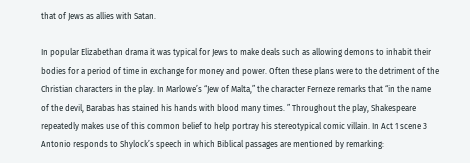that of Jews as allies with Satan.

In popular Elizabethan drama it was typical for Jews to make deals such as allowing demons to inhabit their bodies for a period of time in exchange for money and power. Often these plans were to the detriment of the Christian characters in the play. In Marlowe’s “Jew of Malta,” the character Ferneze remarks that “in the name of the devil, Barabas has stained his hands with blood many times. ” Throughout the play, Shakespeare repeatedly makes use of this common belief to help portray his stereotypical comic villain. In Act 1 scene 3 Antonio responds to Shylock’s speech in which Biblical passages are mentioned by remarking: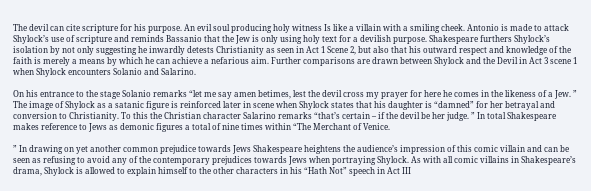The devil can cite scripture for his purpose. An evil soul producing holy witness Is like a villain with a smiling cheek. Antonio is made to attack Shylock’s use of scripture and reminds Bassanio that the Jew is only using holy text for a devilish purpose. Shakespeare furthers Shylock’s isolation by not only suggesting he inwardly detests Christianity as seen in Act 1 Scene 2, but also that his outward respect and knowledge of the faith is merely a means by which he can achieve a nefarious aim. Further comparisons are drawn between Shylock and the Devil in Act 3 scene 1 when Shylock encounters Solanio and Salarino.

On his entrance to the stage Solanio remarks “let me say amen betimes, lest the devil cross my prayer for here he comes in the likeness of a Jew. ” The image of Shylock as a satanic figure is reinforced later in scene when Shylock states that his daughter is “damned” for her betrayal and conversion to Christianity. To this the Christian character Salarino remarks “that’s certain – if the devil be her judge. ” In total Shakespeare makes reference to Jews as demonic figures a total of nine times within “The Merchant of Venice.

” In drawing on yet another common prejudice towards Jews Shakespeare heightens the audience’s impression of this comic villain and can be seen as refusing to avoid any of the contemporary prejudices towards Jews when portraying Shylock. As with all comic villains in Shakespeare’s drama, Shylock is allowed to explain himself to the other characters in his “Hath Not” speech in Act III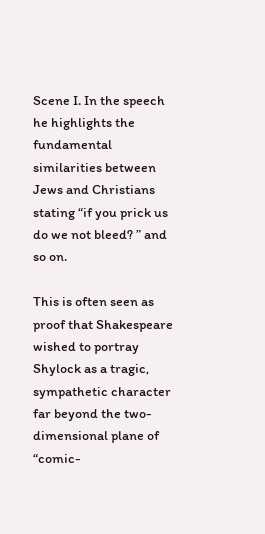Scene I. In the speech he highlights the fundamental similarities between Jews and Christians stating “if you prick us do we not bleed? ” and so on.

This is often seen as proof that Shakespeare wished to portray Shylock as a tragic, sympathetic character far beyond the two-dimensional plane of “comic-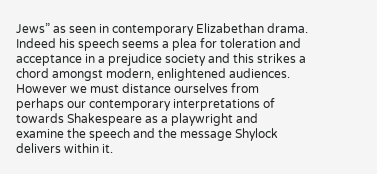Jews” as seen in contemporary Elizabethan drama. Indeed his speech seems a plea for toleration and acceptance in a prejudice society and this strikes a chord amongst modern, enlightened audiences. However we must distance ourselves from perhaps our contemporary interpretations of towards Shakespeare as a playwright and examine the speech and the message Shylock delivers within it.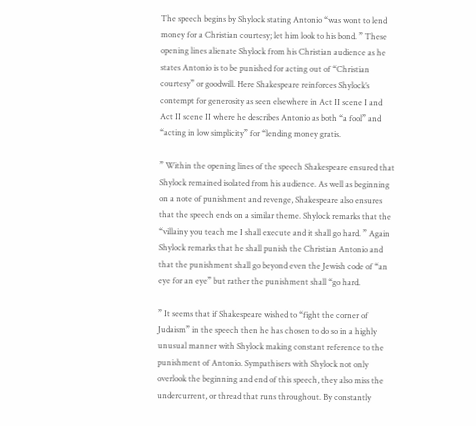The speech begins by Shylock stating Antonio “was wont to lend money for a Christian courtesy; let him look to his bond. ” These opening lines alienate Shylock from his Christian audience as he states Antonio is to be punished for acting out of “Christian courtesy” or goodwill. Here Shakespeare reinforces Shylock’s contempt for generosity as seen elsewhere in Act II scene I and Act II scene II where he describes Antonio as both “a fool” and “acting in low simplicity” for “lending money gratis.

” Within the opening lines of the speech Shakespeare ensured that Shylock remained isolated from his audience. As well as beginning on a note of punishment and revenge, Shakespeare also ensures that the speech ends on a similar theme. Shylock remarks that the “villainy you teach me I shall execute and it shall go hard. ” Again Shylock remarks that he shall punish the Christian Antonio and that the punishment shall go beyond even the Jewish code of “an eye for an eye” but rather the punishment shall “go hard.

” It seems that if Shakespeare wished to “fight the corner of Judaism” in the speech then he has chosen to do so in a highly unusual manner with Shylock making constant reference to the punishment of Antonio. Sympathisers with Shylock not only overlook the beginning and end of this speech, they also miss the undercurrent, or thread that runs throughout. By constantly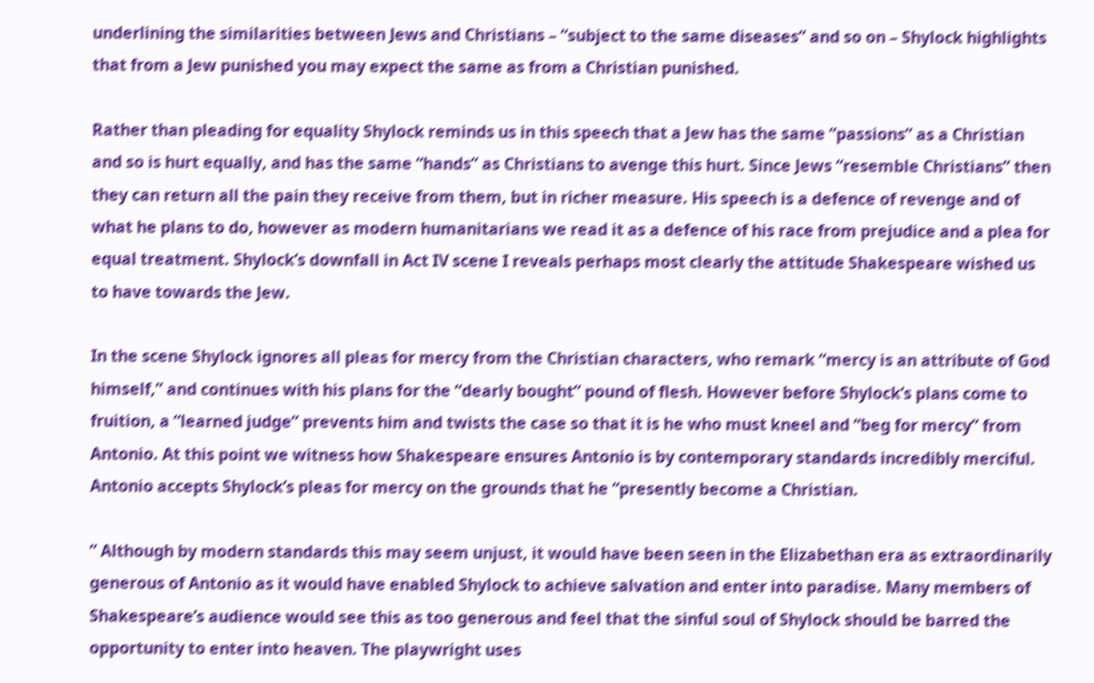underlining the similarities between Jews and Christians – “subject to the same diseases” and so on – Shylock highlights that from a Jew punished you may expect the same as from a Christian punished.

Rather than pleading for equality Shylock reminds us in this speech that a Jew has the same “passions” as a Christian and so is hurt equally, and has the same “hands” as Christians to avenge this hurt. Since Jews “resemble Christians” then they can return all the pain they receive from them, but in richer measure. His speech is a defence of revenge and of what he plans to do, however as modern humanitarians we read it as a defence of his race from prejudice and a plea for equal treatment. Shylock’s downfall in Act IV scene I reveals perhaps most clearly the attitude Shakespeare wished us to have towards the Jew.

In the scene Shylock ignores all pleas for mercy from the Christian characters, who remark “mercy is an attribute of God himself,” and continues with his plans for the “dearly bought” pound of flesh. However before Shylock’s plans come to fruition, a “learned judge” prevents him and twists the case so that it is he who must kneel and “beg for mercy” from Antonio. At this point we witness how Shakespeare ensures Antonio is by contemporary standards incredibly merciful. Antonio accepts Shylock’s pleas for mercy on the grounds that he “presently become a Christian.

” Although by modern standards this may seem unjust, it would have been seen in the Elizabethan era as extraordinarily generous of Antonio as it would have enabled Shylock to achieve salvation and enter into paradise. Many members of Shakespeare’s audience would see this as too generous and feel that the sinful soul of Shylock should be barred the opportunity to enter into heaven. The playwright uses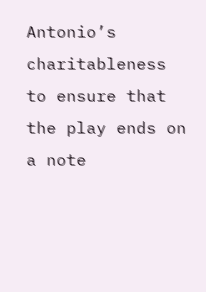Antonio’s charitableness to ensure that the play ends on a note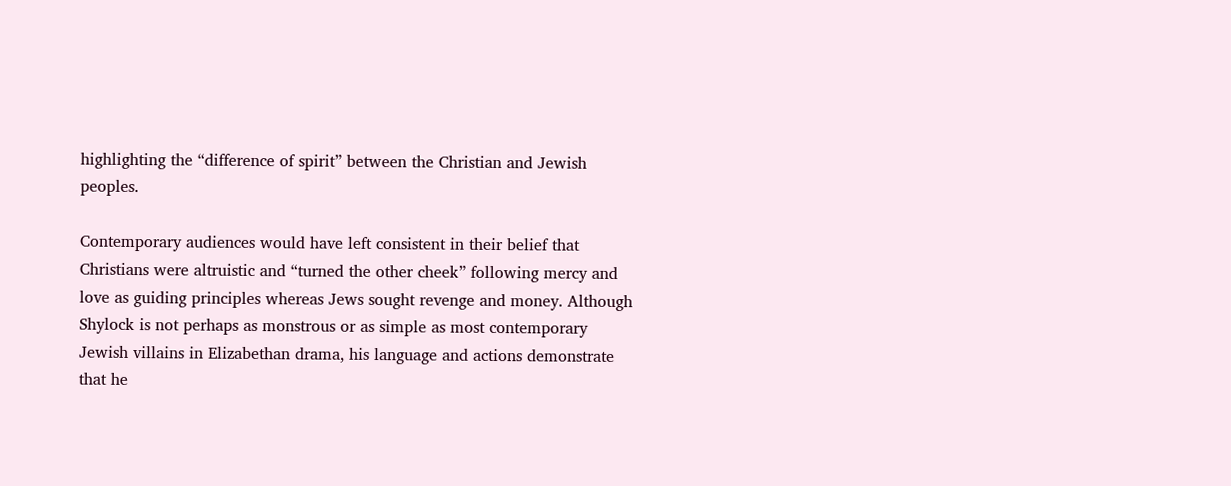highlighting the “difference of spirit” between the Christian and Jewish peoples.

Contemporary audiences would have left consistent in their belief that Christians were altruistic and “turned the other cheek” following mercy and love as guiding principles whereas Jews sought revenge and money. Although Shylock is not perhaps as monstrous or as simple as most contemporary Jewish villains in Elizabethan drama, his language and actions demonstrate that he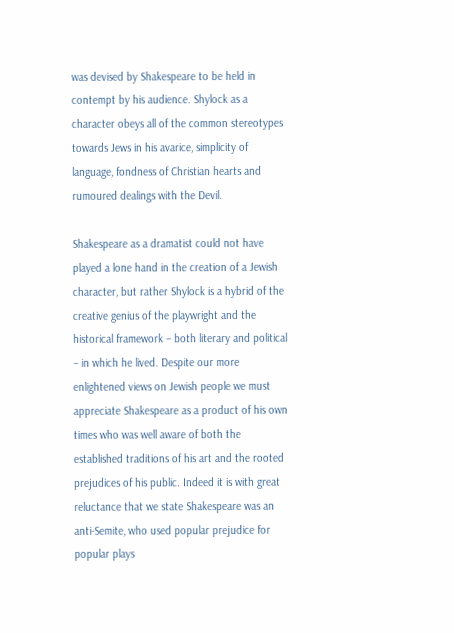was devised by Shakespeare to be held in contempt by his audience. Shylock as a character obeys all of the common stereotypes towards Jews in his avarice, simplicity of language, fondness of Christian hearts and rumoured dealings with the Devil.

Shakespeare as a dramatist could not have played a lone hand in the creation of a Jewish character, but rather Shylock is a hybrid of the creative genius of the playwright and the historical framework – both literary and political – in which he lived. Despite our more enlightened views on Jewish people we must appreciate Shakespeare as a product of his own times who was well aware of both the established traditions of his art and the rooted prejudices of his public. Indeed it is with great reluctance that we state Shakespeare was an anti-Semite, who used popular prejudice for popular plays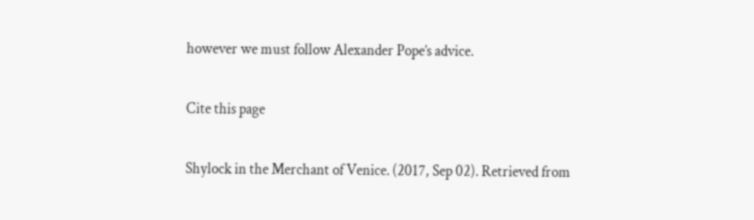however we must follow Alexander Pope’s advice.

Cite this page

Shylock in the Merchant of Venice. (2017, Sep 02). Retrieved from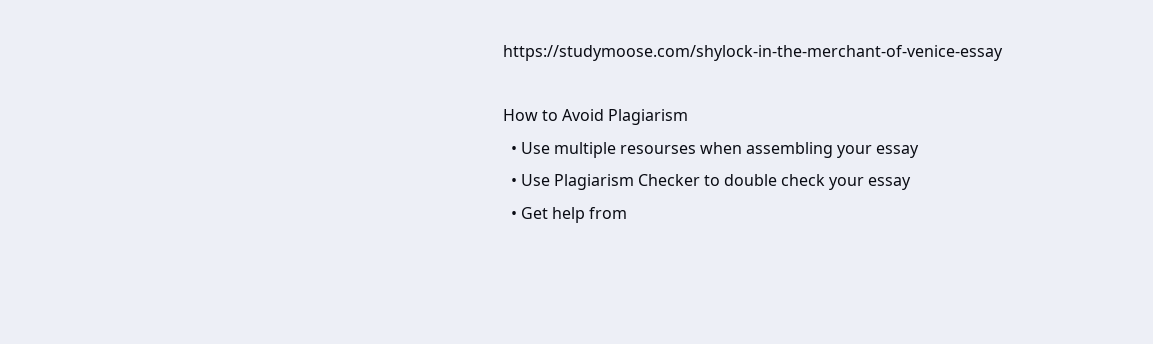https://studymoose.com/shylock-in-the-merchant-of-venice-essay

How to Avoid Plagiarism
  • Use multiple resourses when assembling your essay
  • Use Plagiarism Checker to double check your essay
  • Get help from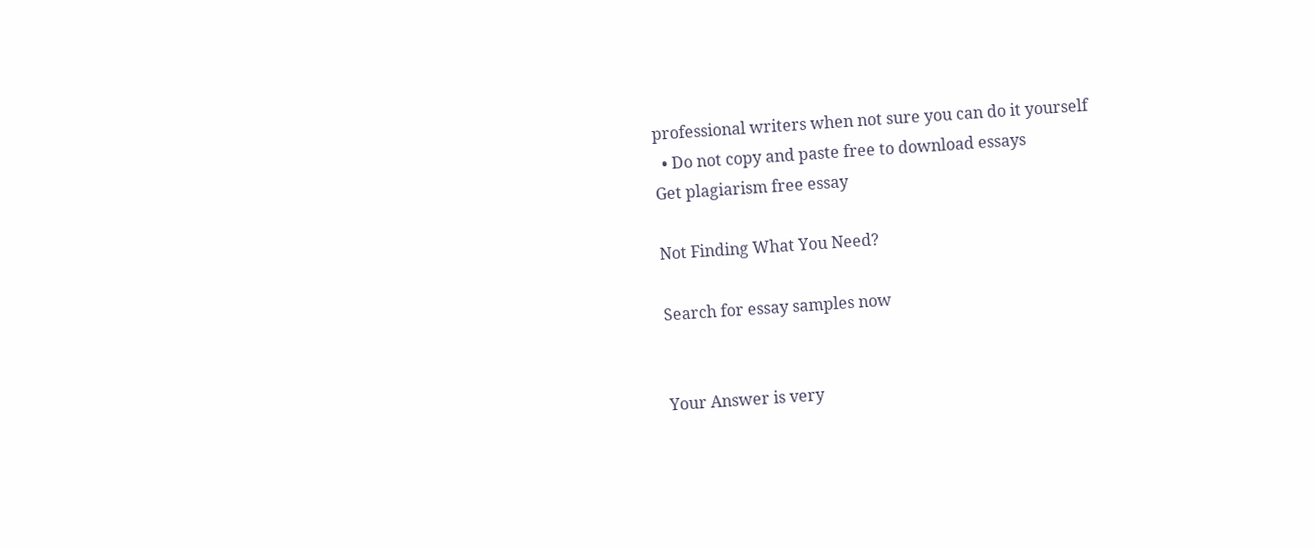professional writers when not sure you can do it yourself
  • Do not copy and paste free to download essays
Get plagiarism free essay

Not Finding What You Need?

Search for essay samples now


Your Answer is very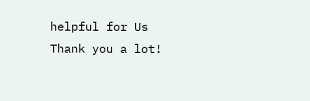helpful for Us
Thank you a lot!